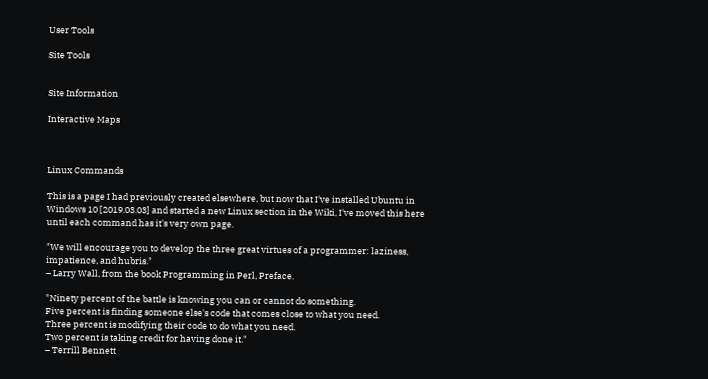User Tools

Site Tools


Site Information

Interactive Maps



Linux Commands

This is a page I had previously created elsewhere, but now that I've installed Ubuntu in Windows 10 [2019.03.03] and started a new Linux section in the Wiki, I've moved this here until each command has it's very own page.

"We will encourage you to develop the three great virtues of a programmer: laziness, impatience, and hubris."
– Larry Wall, from the book Programming in Perl, Preface.

"Ninety percent of the battle is knowing you can or cannot do something.
Five percent is finding someone else's code that comes close to what you need.
Three percent is modifying their code to do what you need.
Two percent is taking credit for having done it."
– Terrill Bennett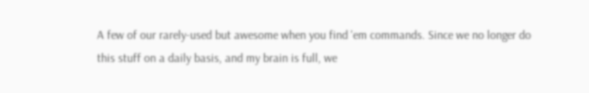A few of our rarely-used but awesome when you find 'em commands. Since we no longer do this stuff on a daily basis, and my brain is full, we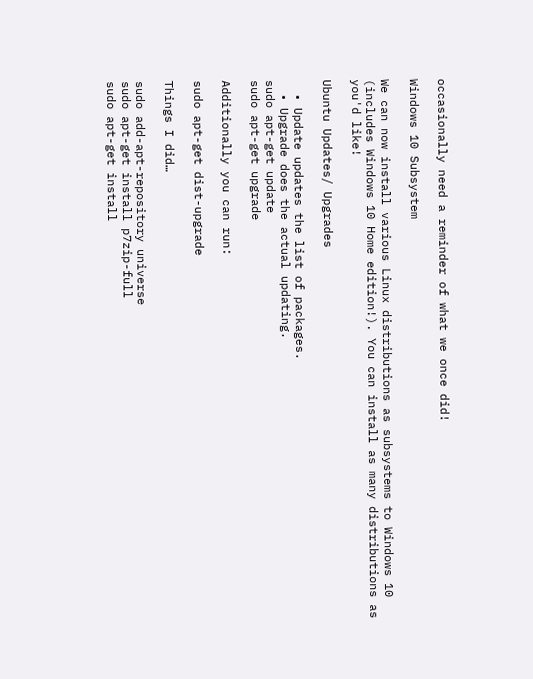occasionally need a reminder of what we once did!

Windows 10 Subsystem

We can now install various Linux distributions as subsystems to Windows 10 (includes Windows 10 Home edition!). You can install as many distributions as you'd like!

Ubuntu Updates/ Upgrades

  • Update updates the list of packages.
  • Upgrade does the actual updating.
sudo apt-get update
sudo apt-get upgrade

Additionally you can run:

sudo apt-get dist-upgrade

Things I did…

sudo add-apt-repository universe
sudo apt-get install p7zip-full
sudo apt-get install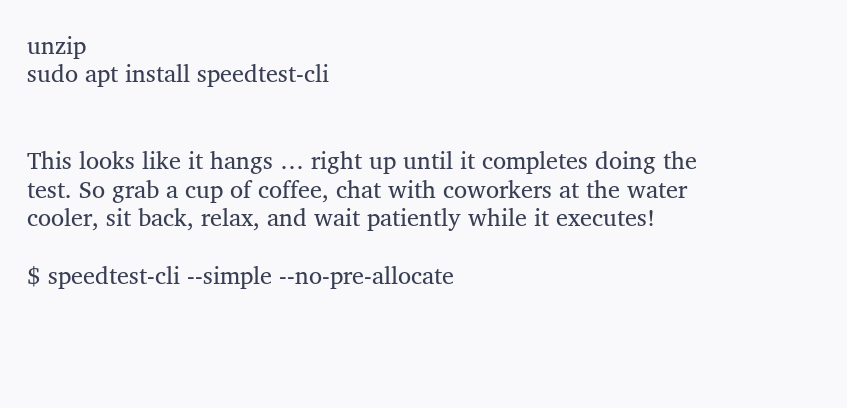unzip
sudo apt install speedtest-cli


This looks like it hangs … right up until it completes doing the test. So grab a cup of coffee, chat with coworkers at the water cooler, sit back, relax, and wait patiently while it executes!

$ speedtest-cli --simple --no-pre-allocate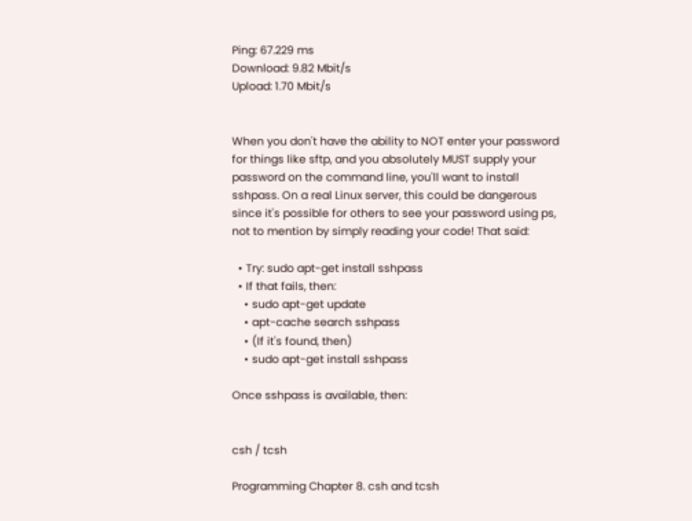Ping: 67.229 ms
Download: 9.82 Mbit/s
Upload: 1.70 Mbit/s


When you don't have the ability to NOT enter your password for things like sftp, and you absolutely MUST supply your password on the command line, you'll want to install sshpass. On a real Linux server, this could be dangerous since it's possible for others to see your password using ps, not to mention by simply reading your code! That said:

  • Try: sudo apt-get install sshpass
  • If that fails, then:
    • sudo apt-get update
    • apt-cache search sshpass
    • (If it's found, then)
    • sudo apt-get install sshpass

Once sshpass is available, then:


csh / tcsh

Programming Chapter 8. csh and tcsh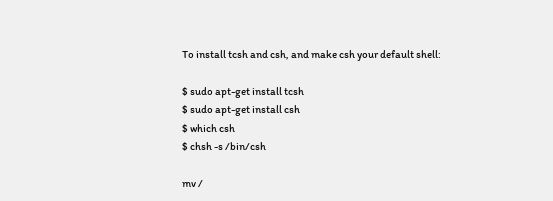To install tcsh and csh, and make csh your default shell:

$ sudo apt-get install tcsh
$ sudo apt-get install csh
$ which csh
$ chsh -s /bin/csh

mv /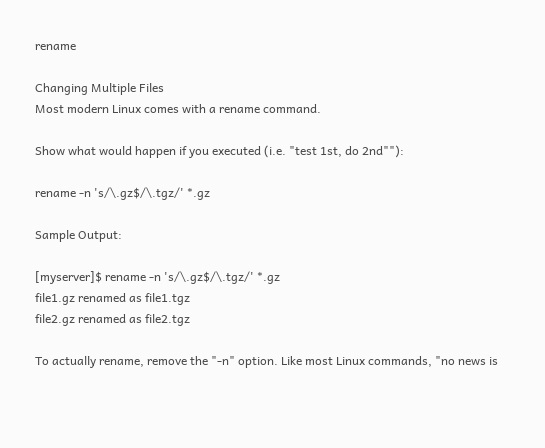rename

Changing Multiple Files
Most modern Linux comes with a rename command.

Show what would happen if you executed (i.e. "test 1st, do 2nd""):

rename -n 's/\.gz$/\.tgz/' *.gz

Sample Output:

[myserver]$ rename -n 's/\.gz$/\.tgz/' *.gz
file1.gz renamed as file1.tgz
file2.gz renamed as file2.tgz

To actually rename, remove the "-n" option. Like most Linux commands, "no news is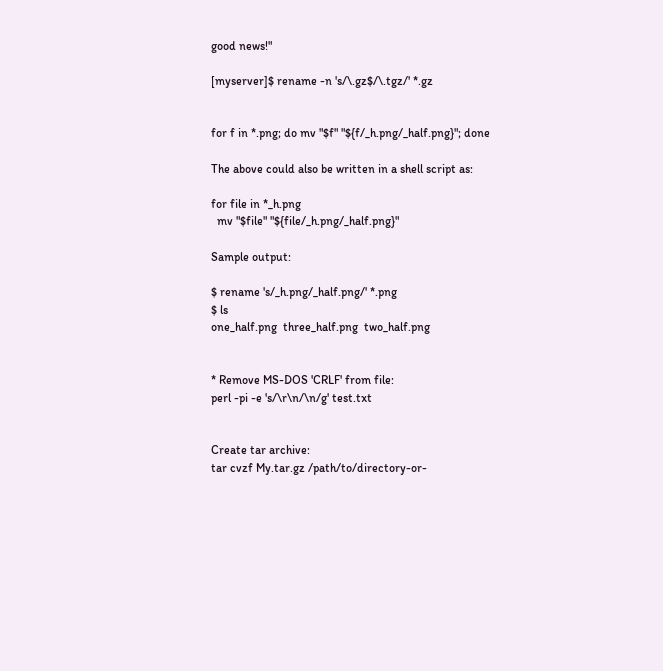good news!"

[myserver]$ rename -n 's/\.gz$/\.tgz/' *.gz


for f in *.png; do mv "$f" "${f/_h.png/_half.png}"; done

The above could also be written in a shell script as:

for file in *_h.png
  mv "$file" "${file/_h.png/_half.png}"

Sample output:

$ rename 's/_h.png/_half.png/' *.png
$ ls
one_half.png  three_half.png  two_half.png


* Remove MS-DOS 'CRLF' from file:
perl -pi -e 's/\r\n/\n/g' test.txt


Create tar archive:
tar cvzf My.tar.gz /path/to/directory-or-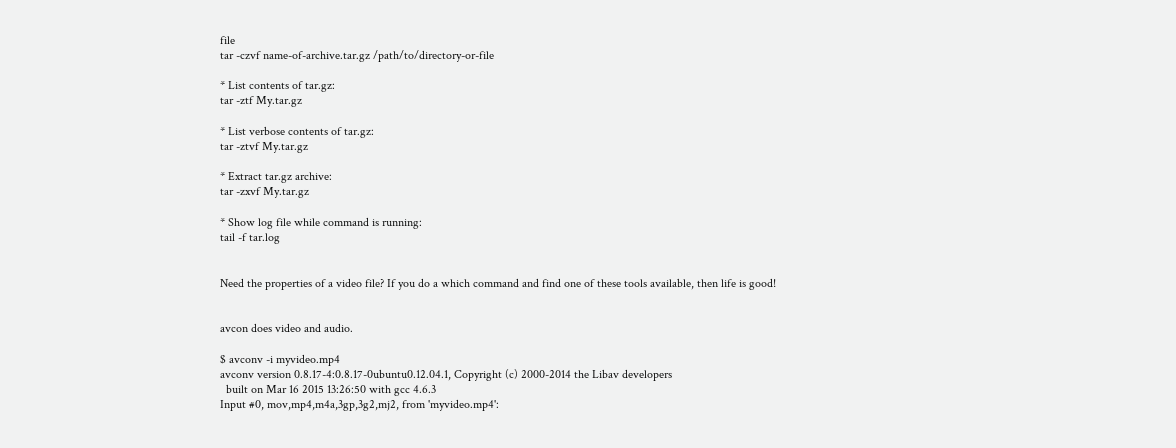file
tar -czvf name-of-archive.tar.gz /path/to/directory-or-file

* List contents of tar.gz:
tar -ztf My.tar.gz

* List verbose contents of tar.gz:
tar -ztvf My.tar.gz

* Extract tar.gz archive:
tar -zxvf My.tar.gz

* Show log file while command is running:
tail -f tar.log


Need the properties of a video file? If you do a which command and find one of these tools available, then life is good!


avcon does video and audio.

$ avconv -i myvideo.mp4
avconv version 0.8.17-4:0.8.17-0ubuntu0.12.04.1, Copyright (c) 2000-2014 the Libav developers
  built on Mar 16 2015 13:26:50 with gcc 4.6.3
Input #0, mov,mp4,m4a,3gp,3g2,mj2, from 'myvideo.mp4':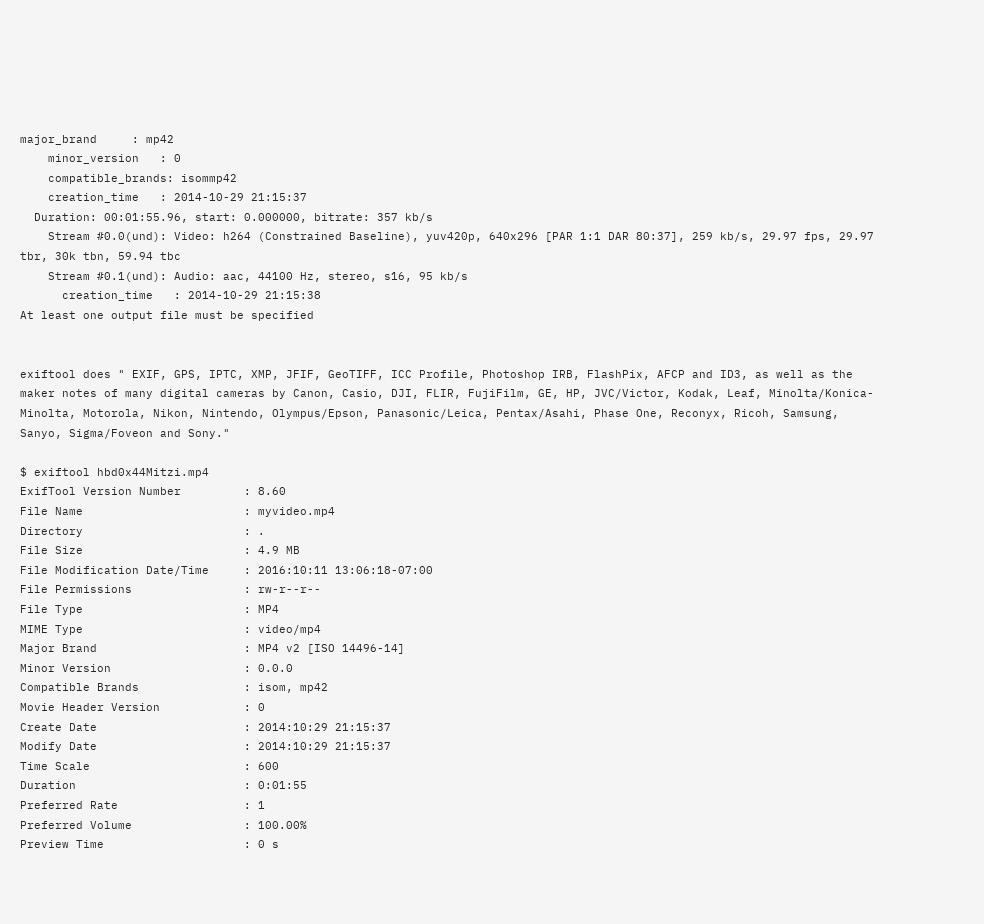major_brand     : mp42
    minor_version   : 0
    compatible_brands: isommp42
    creation_time   : 2014-10-29 21:15:37
  Duration: 00:01:55.96, start: 0.000000, bitrate: 357 kb/s
    Stream #0.0(und): Video: h264 (Constrained Baseline), yuv420p, 640x296 [PAR 1:1 DAR 80:37], 259 kb/s, 29.97 fps, 29.97 tbr, 30k tbn, 59.94 tbc
    Stream #0.1(und): Audio: aac, 44100 Hz, stereo, s16, 95 kb/s
      creation_time   : 2014-10-29 21:15:38
At least one output file must be specified


exiftool does " EXIF, GPS, IPTC, XMP, JFIF, GeoTIFF, ICC Profile, Photoshop IRB, FlashPix, AFCP and ID3, as well as the maker notes of many digital cameras by Canon, Casio, DJI, FLIR, FujiFilm, GE, HP, JVC/Victor, Kodak, Leaf, Minolta/Konica-Minolta, Motorola, Nikon, Nintendo, Olympus/Epson, Panasonic/Leica, Pentax/Asahi, Phase One, Reconyx, Ricoh, Samsung, Sanyo, Sigma/Foveon and Sony."

$ exiftool hbd0x44Mitzi.mp4
ExifTool Version Number         : 8.60
File Name                       : myvideo.mp4
Directory                       : .
File Size                       : 4.9 MB
File Modification Date/Time     : 2016:10:11 13:06:18-07:00
File Permissions                : rw-r--r--
File Type                       : MP4
MIME Type                       : video/mp4
Major Brand                     : MP4 v2 [ISO 14496-14]
Minor Version                   : 0.0.0
Compatible Brands               : isom, mp42
Movie Header Version            : 0
Create Date                     : 2014:10:29 21:15:37
Modify Date                     : 2014:10:29 21:15:37
Time Scale                      : 600
Duration                        : 0:01:55
Preferred Rate                  : 1
Preferred Volume                : 100.00%
Preview Time                    : 0 s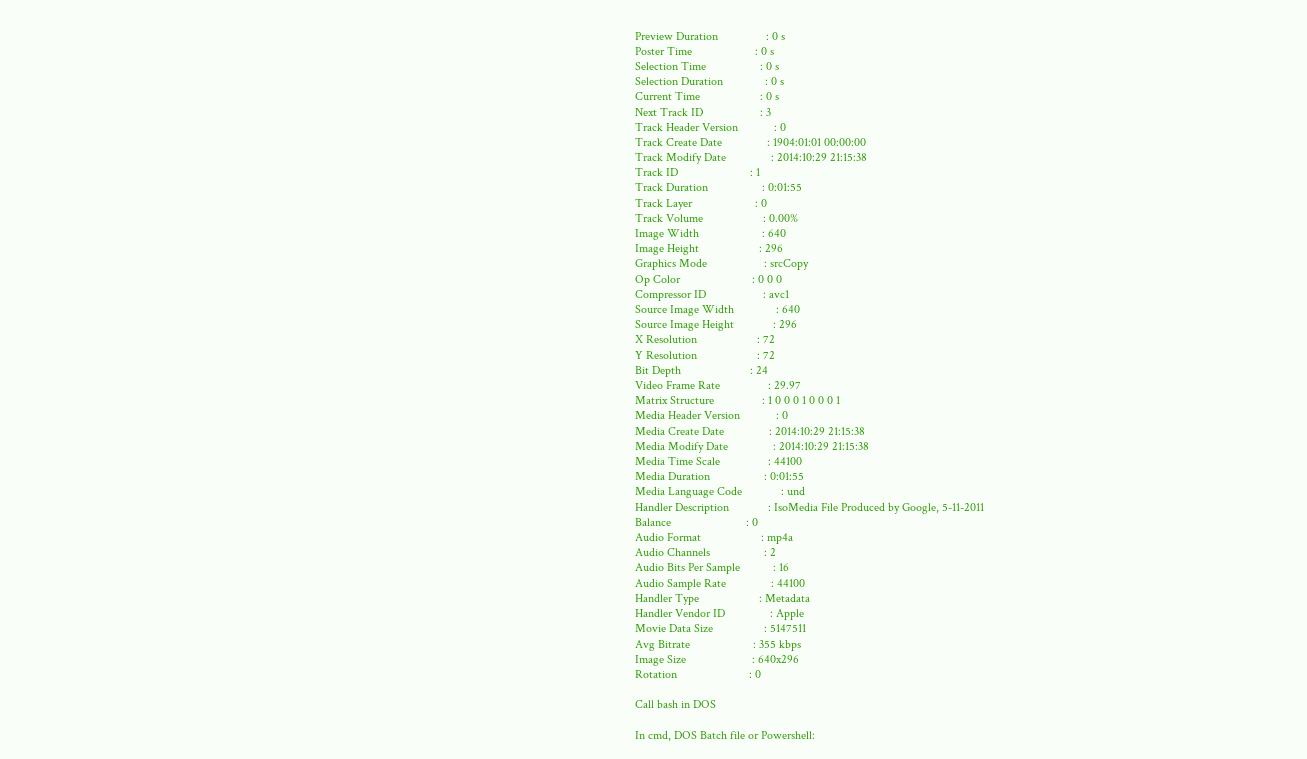Preview Duration                : 0 s
Poster Time                     : 0 s
Selection Time                  : 0 s
Selection Duration              : 0 s
Current Time                    : 0 s
Next Track ID                   : 3
Track Header Version            : 0
Track Create Date               : 1904:01:01 00:00:00
Track Modify Date               : 2014:10:29 21:15:38
Track ID                        : 1
Track Duration                  : 0:01:55
Track Layer                     : 0
Track Volume                    : 0.00%
Image Width                     : 640
Image Height                    : 296
Graphics Mode                   : srcCopy
Op Color                        : 0 0 0
Compressor ID                   : avc1
Source Image Width              : 640
Source Image Height             : 296
X Resolution                    : 72
Y Resolution                    : 72
Bit Depth                       : 24
Video Frame Rate                : 29.97
Matrix Structure                : 1 0 0 0 1 0 0 0 1
Media Header Version            : 0
Media Create Date               : 2014:10:29 21:15:38
Media Modify Date               : 2014:10:29 21:15:38
Media Time Scale                : 44100
Media Duration                  : 0:01:55
Media Language Code             : und
Handler Description             : IsoMedia File Produced by Google, 5-11-2011
Balance                         : 0
Audio Format                    : mp4a
Audio Channels                  : 2
Audio Bits Per Sample           : 16
Audio Sample Rate               : 44100
Handler Type                    : Metadata
Handler Vendor ID               : Apple
Movie Data Size                 : 5147511
Avg Bitrate                     : 355 kbps
Image Size                      : 640x296
Rotation                        : 0

Call bash in DOS

In cmd, DOS Batch file or Powershell: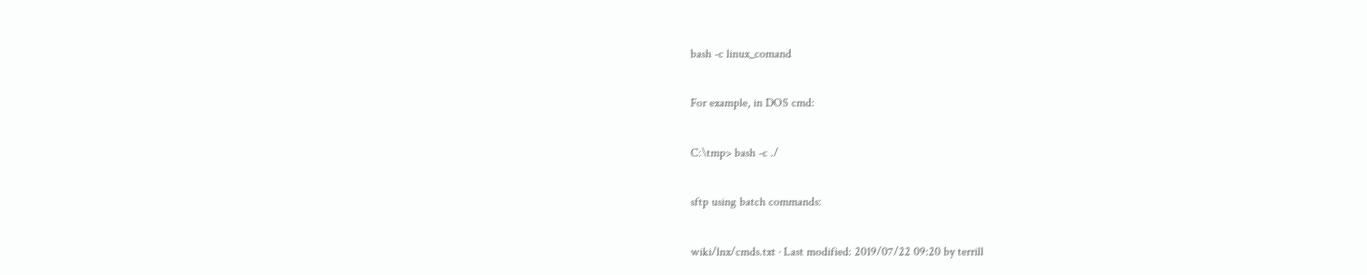bash -c linux_comand

For example, in DOS cmd:

C:\tmp> bash -c ./

sftp using batch commands:

wiki/lnx/cmds.txt · Last modified: 2019/07/22 09:20 by terrill